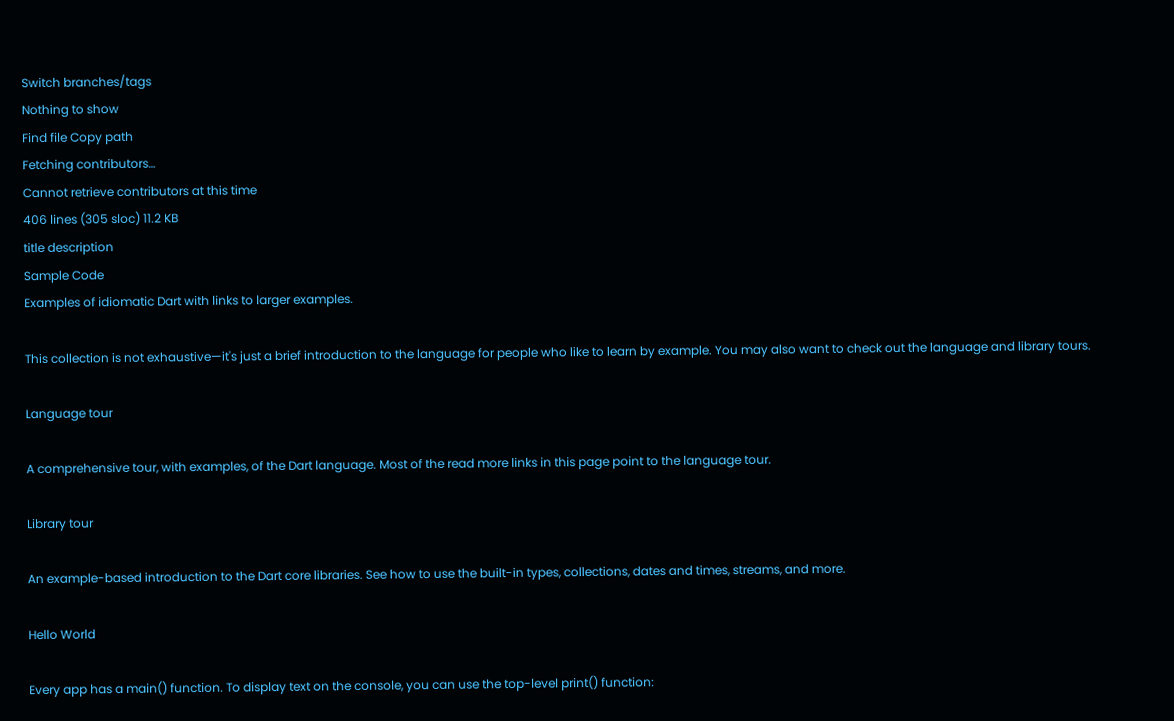Switch branches/tags
Nothing to show
Find file Copy path
Fetching contributors…
Cannot retrieve contributors at this time
406 lines (305 sloc) 11.2 KB
title description
Sample Code
Examples of idiomatic Dart with links to larger examples.

This collection is not exhaustive—it's just a brief introduction to the language for people who like to learn by example. You may also want to check out the language and library tours.

Language tour

A comprehensive tour, with examples, of the Dart language. Most of the read more links in this page point to the language tour.

Library tour

An example-based introduction to the Dart core libraries. See how to use the built-in types, collections, dates and times, streams, and more.

Hello World

Every app has a main() function. To display text on the console, you can use the top-level print() function: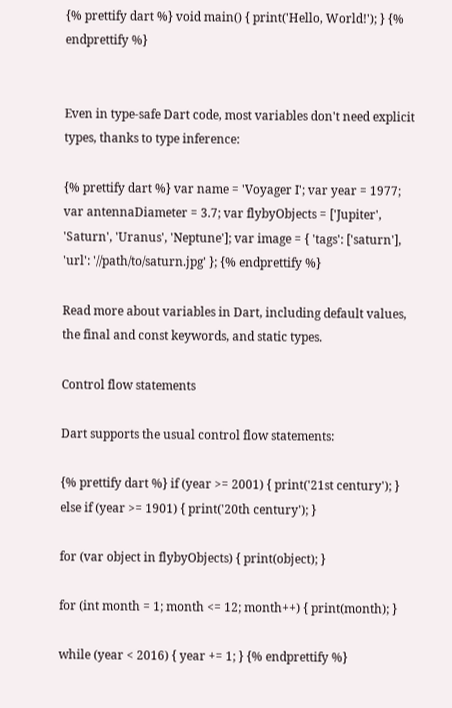{% prettify dart %} void main() { print('Hello, World!'); } {% endprettify %}


Even in type-safe Dart code, most variables don't need explicit types, thanks to type inference:

{% prettify dart %} var name = 'Voyager I'; var year = 1977; var antennaDiameter = 3.7; var flybyObjects = ['Jupiter', 'Saturn', 'Uranus', 'Neptune']; var image = { 'tags': ['saturn'], 'url': '//path/to/saturn.jpg' }; {% endprettify %}

Read more about variables in Dart, including default values, the final and const keywords, and static types.

Control flow statements

Dart supports the usual control flow statements:

{% prettify dart %} if (year >= 2001) { print('21st century'); } else if (year >= 1901) { print('20th century'); }

for (var object in flybyObjects) { print(object); }

for (int month = 1; month <= 12; month++) { print(month); }

while (year < 2016) { year += 1; } {% endprettify %}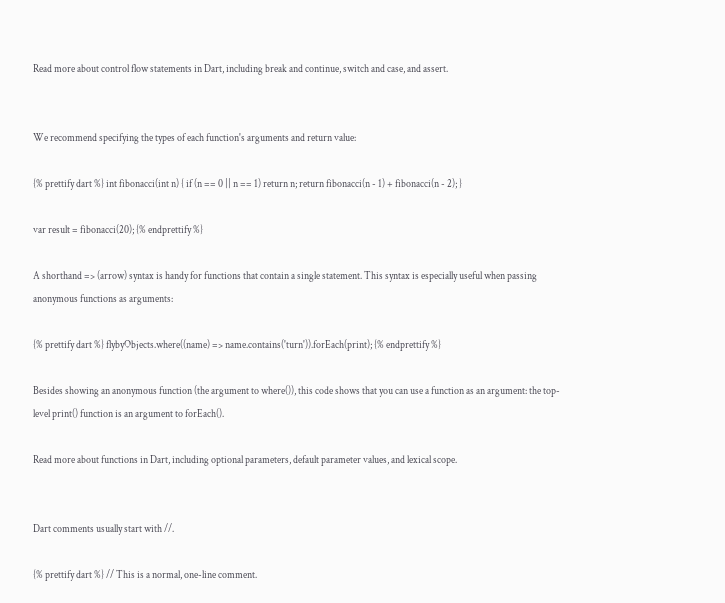Read more about control flow statements in Dart, including break and continue, switch and case, and assert.


We recommend specifying the types of each function's arguments and return value:

{% prettify dart %} int fibonacci(int n) { if (n == 0 || n == 1) return n; return fibonacci(n - 1) + fibonacci(n - 2); }

var result = fibonacci(20); {% endprettify %}

A shorthand => (arrow) syntax is handy for functions that contain a single statement. This syntax is especially useful when passing anonymous functions as arguments:

{% prettify dart %} flybyObjects.where((name) => name.contains('turn')).forEach(print); {% endprettify %}

Besides showing an anonymous function (the argument to where()), this code shows that you can use a function as an argument: the top-level print() function is an argument to forEach().

Read more about functions in Dart, including optional parameters, default parameter values, and lexical scope.


Dart comments usually start with //.

{% prettify dart %} // This is a normal, one-line comment.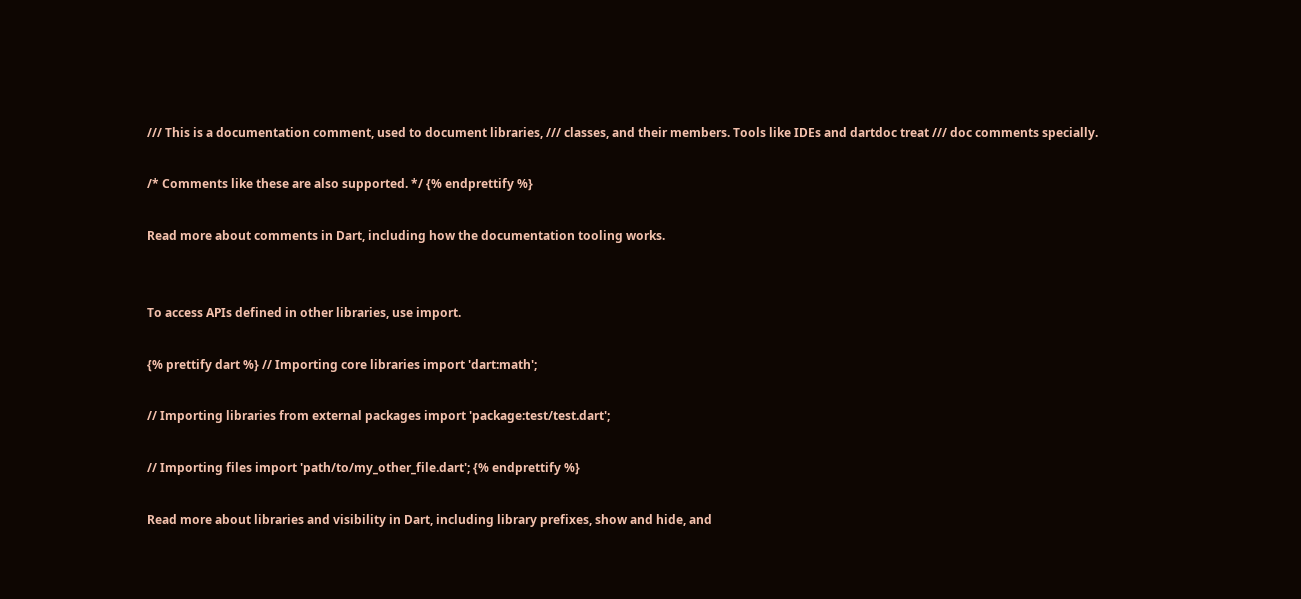/// This is a documentation comment, used to document libraries, /// classes, and their members. Tools like IDEs and dartdoc treat /// doc comments specially.

/* Comments like these are also supported. */ {% endprettify %}

Read more about comments in Dart, including how the documentation tooling works.


To access APIs defined in other libraries, use import.

{% prettify dart %} // Importing core libraries import 'dart:math';

// Importing libraries from external packages import 'package:test/test.dart';

// Importing files import 'path/to/my_other_file.dart'; {% endprettify %}

Read more about libraries and visibility in Dart, including library prefixes, show and hide, and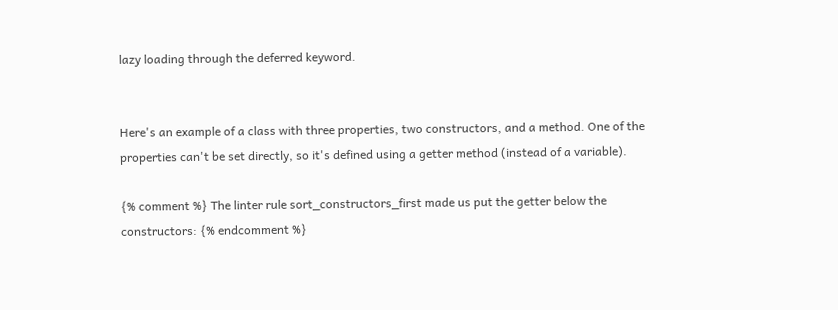lazy loading through the deferred keyword.


Here's an example of a class with three properties, two constructors, and a method. One of the properties can't be set directly, so it's defined using a getter method (instead of a variable).

{% comment %} The linter rule sort_constructors_first made us put the getter below the constructors: {% endcomment %}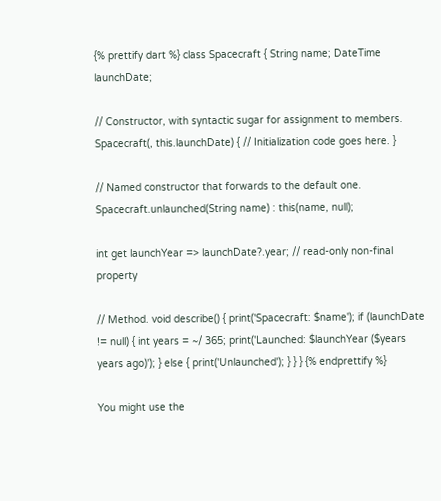{% prettify dart %} class Spacecraft { String name; DateTime launchDate;

// Constructor, with syntactic sugar for assignment to members. Spacecraft(, this.launchDate) { // Initialization code goes here. }

// Named constructor that forwards to the default one. Spacecraft.unlaunched(String name) : this(name, null);

int get launchYear => launchDate?.year; // read-only non-final property

// Method. void describe() { print('Spacecraft: $name'); if (launchDate != null) { int years = ~/ 365; print('Launched: $launchYear ($years years ago)'); } else { print('Unlaunched'); } } } {% endprettify %}

You might use the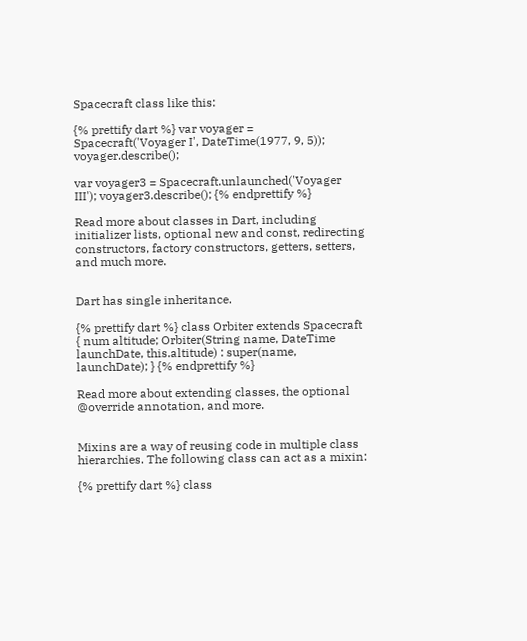Spacecraft class like this:

{% prettify dart %} var voyager = Spacecraft('Voyager I', DateTime(1977, 9, 5)); voyager.describe();

var voyager3 = Spacecraft.unlaunched('Voyager III'); voyager3.describe(); {% endprettify %}

Read more about classes in Dart, including initializer lists, optional new and const, redirecting constructors, factory constructors, getters, setters, and much more.


Dart has single inheritance.

{% prettify dart %} class Orbiter extends Spacecraft { num altitude; Orbiter(String name, DateTime launchDate, this.altitude) : super(name, launchDate); } {% endprettify %}

Read more about extending classes, the optional @override annotation, and more.


Mixins are a way of reusing code in multiple class hierarchies. The following class can act as a mixin:

{% prettify dart %} class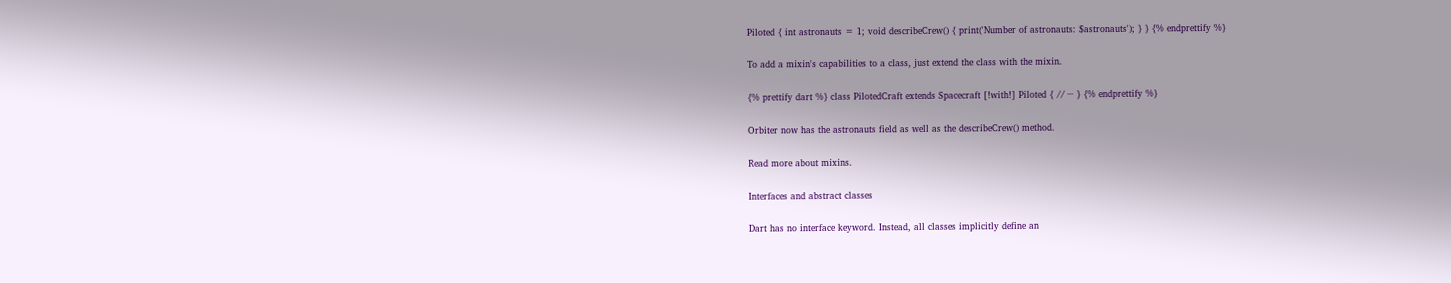Piloted { int astronauts = 1; void describeCrew() { print('Number of astronauts: $astronauts'); } } {% endprettify %}

To add a mixin's capabilities to a class, just extend the class with the mixin.

{% prettify dart %} class PilotedCraft extends Spacecraft [!with!] Piloted { // ··· } {% endprettify %}

Orbiter now has the astronauts field as well as the describeCrew() method.

Read more about mixins.

Interfaces and abstract classes

Dart has no interface keyword. Instead, all classes implicitly define an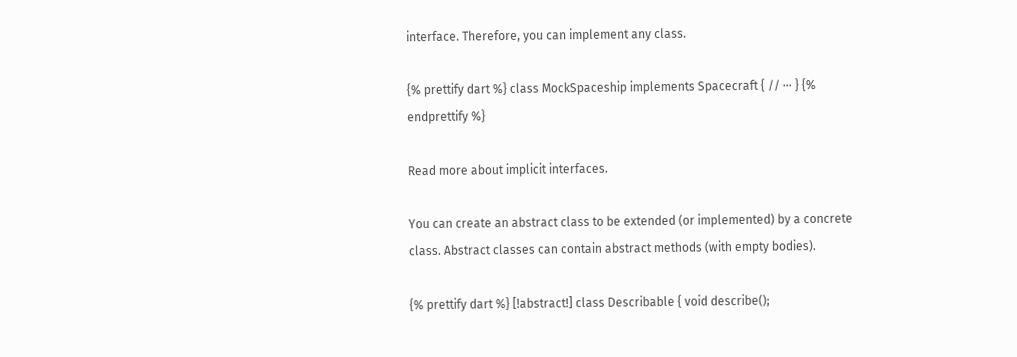interface. Therefore, you can implement any class.

{% prettify dart %} class MockSpaceship implements Spacecraft { // ··· } {% endprettify %}

Read more about implicit interfaces.

You can create an abstract class to be extended (or implemented) by a concrete class. Abstract classes can contain abstract methods (with empty bodies).

{% prettify dart %} [!abstract!] class Describable { void describe();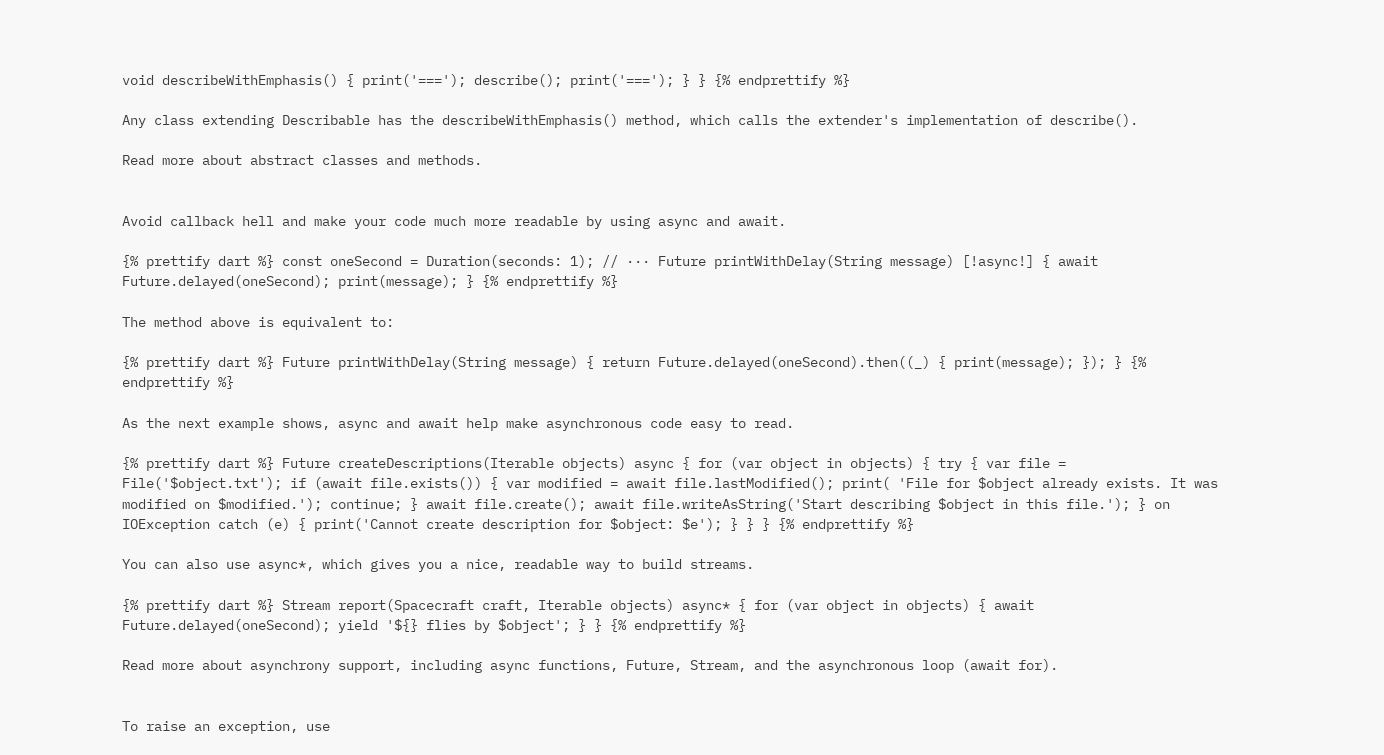void describeWithEmphasis() { print('==='); describe(); print('==='); } } {% endprettify %}

Any class extending Describable has the describeWithEmphasis() method, which calls the extender's implementation of describe().

Read more about abstract classes and methods.


Avoid callback hell and make your code much more readable by using async and await.

{% prettify dart %} const oneSecond = Duration(seconds: 1); // ··· Future printWithDelay(String message) [!async!] { await Future.delayed(oneSecond); print(message); } {% endprettify %}

The method above is equivalent to:

{% prettify dart %} Future printWithDelay(String message) { return Future.delayed(oneSecond).then((_) { print(message); }); } {% endprettify %}

As the next example shows, async and await help make asynchronous code easy to read.

{% prettify dart %} Future createDescriptions(Iterable objects) async { for (var object in objects) { try { var file = File('$object.txt'); if (await file.exists()) { var modified = await file.lastModified(); print( 'File for $object already exists. It was modified on $modified.'); continue; } await file.create(); await file.writeAsString('Start describing $object in this file.'); } on IOException catch (e) { print('Cannot create description for $object: $e'); } } } {% endprettify %}

You can also use async*, which gives you a nice, readable way to build streams.

{% prettify dart %} Stream report(Spacecraft craft, Iterable objects) async* { for (var object in objects) { await Future.delayed(oneSecond); yield '${} flies by $object'; } } {% endprettify %}

Read more about asynchrony support, including async functions, Future, Stream, and the asynchronous loop (await for).


To raise an exception, use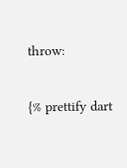throw:

{% prettify dart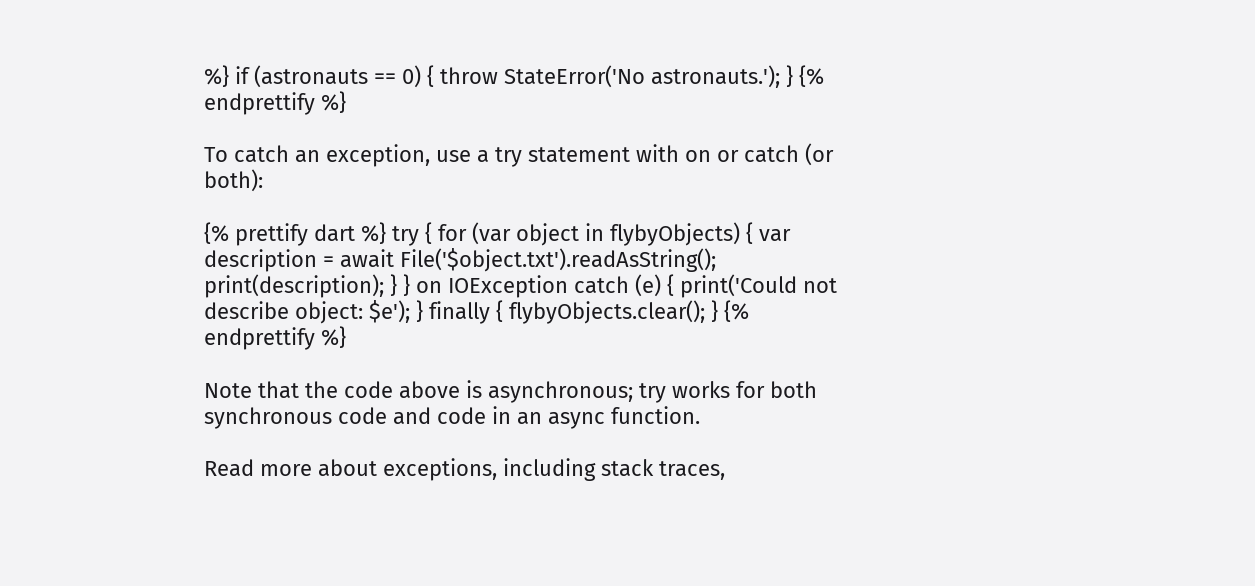%} if (astronauts == 0) { throw StateError('No astronauts.'); } {% endprettify %}

To catch an exception, use a try statement with on or catch (or both):

{% prettify dart %} try { for (var object in flybyObjects) { var description = await File('$object.txt').readAsString(); print(description); } } on IOException catch (e) { print('Could not describe object: $e'); } finally { flybyObjects.clear(); } {% endprettify %}

Note that the code above is asynchronous; try works for both synchronous code and code in an async function.

Read more about exceptions, including stack traces,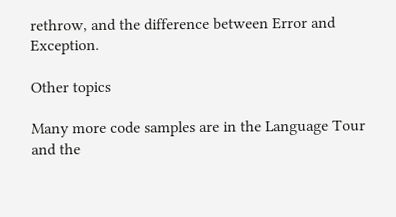rethrow, and the difference between Error and Exception.

Other topics

Many more code samples are in the Language Tour and the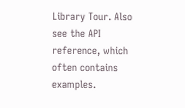Library Tour. Also see the API reference, which often contains examples.